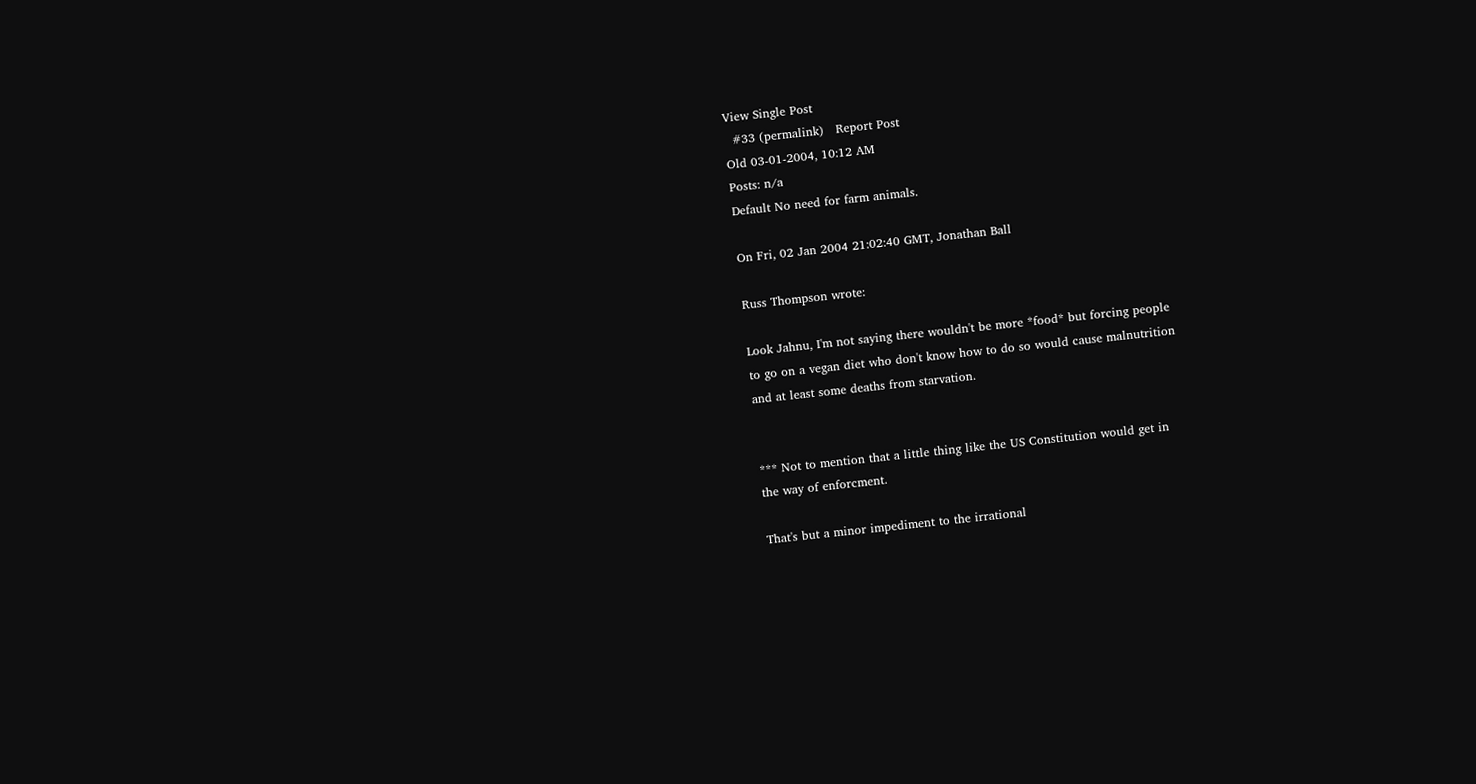View Single Post
  #33 (permalink)   Report Post
Old 03-01-2004, 10:12 AM
Posts: n/a
Default No need for farm animals.

On Fri, 02 Jan 2004 21:02:40 GMT, Jonathan Ball

Russ Thompson wrote:

Look Jahnu, I'm not saying there wouldn't be more *food* but forcing people
to go on a vegan diet who don't know how to do so would cause malnutrition
and at least some deaths from starvation.


*** Not to mention that a little thing like the US Constitution would get in
the way of enforcment.

That's but a minor impediment to the irrational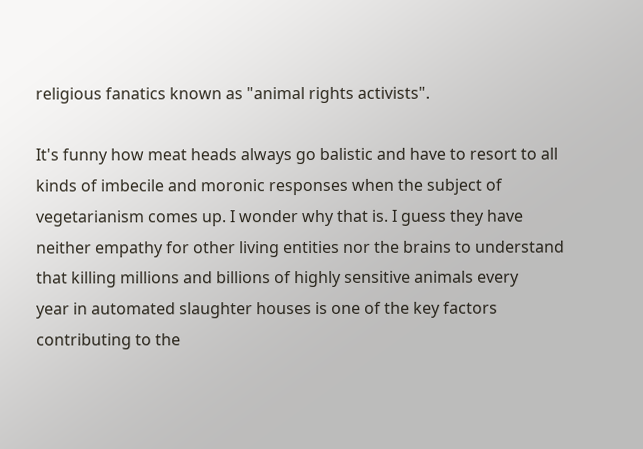religious fanatics known as "animal rights activists".

It's funny how meat heads always go balistic and have to resort to all
kinds of imbecile and moronic responses when the subject of
vegetarianism comes up. I wonder why that is. I guess they have
neither empathy for other living entities nor the brains to understand
that killing millions and billions of highly sensitive animals every
year in automated slaughter houses is one of the key factors
contributing to the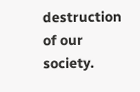destruction of our society.